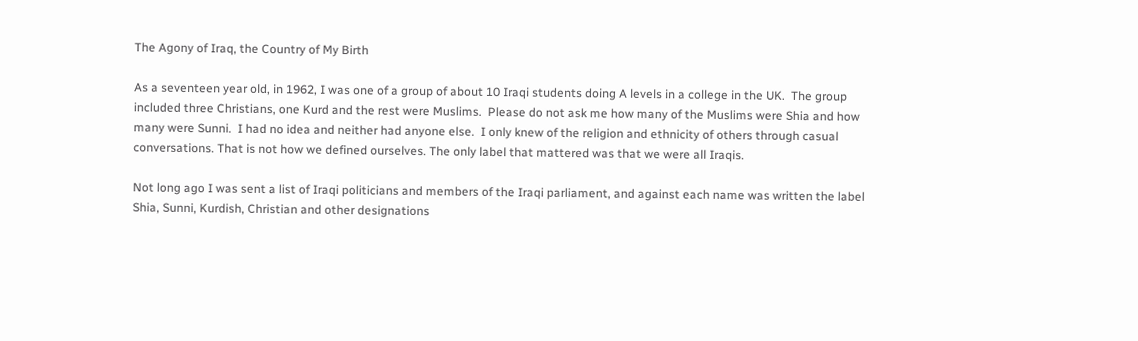The Agony of Iraq, the Country of My Birth

As a seventeen year old, in 1962, I was one of a group of about 10 Iraqi students doing A levels in a college in the UK.  The group included three Christians, one Kurd and the rest were Muslims.  Please do not ask me how many of the Muslims were Shia and how many were Sunni.  I had no idea and neither had anyone else.  I only knew of the religion and ethnicity of others through casual conversations. That is not how we defined ourselves. The only label that mattered was that we were all Iraqis.

Not long ago I was sent a list of Iraqi politicians and members of the Iraqi parliament, and against each name was written the label Shia, Sunni, Kurdish, Christian and other designations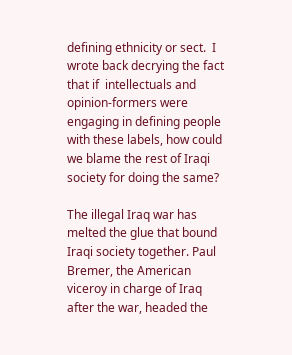defining ethnicity or sect.  I wrote back decrying the fact that if  intellectuals and opinion-formers were engaging in defining people with these labels, how could we blame the rest of Iraqi society for doing the same?

The illegal Iraq war has melted the glue that bound Iraqi society together. Paul Bremer, the American viceroy in charge of Iraq after the war, headed the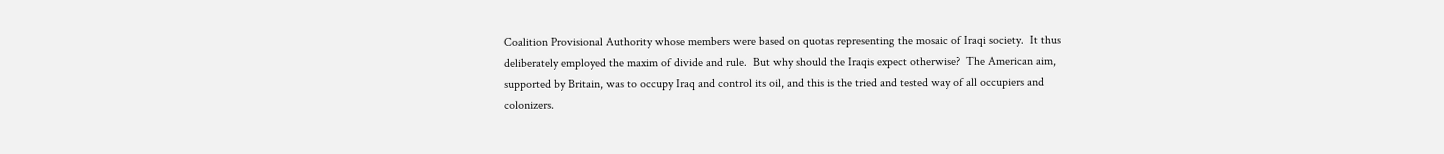Coalition Provisional Authority whose members were based on quotas representing the mosaic of Iraqi society.  It thus deliberately employed the maxim of divide and rule.  But why should the Iraqis expect otherwise?  The American aim, supported by Britain, was to occupy Iraq and control its oil, and this is the tried and tested way of all occupiers and colonizers.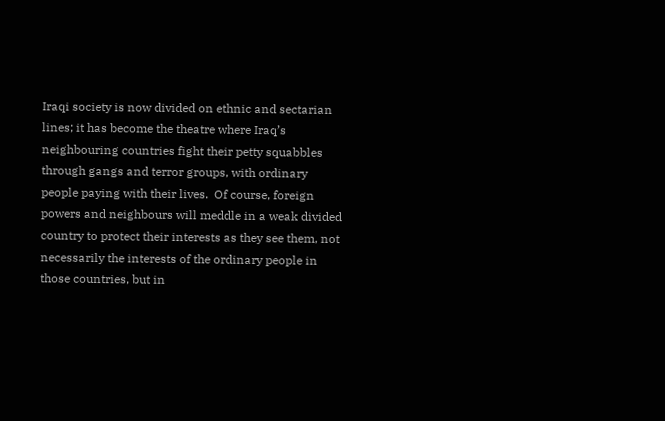Iraqi society is now divided on ethnic and sectarian lines; it has become the theatre where Iraq’s neighbouring countries fight their petty squabbles through gangs and terror groups, with ordinary people paying with their lives.  Of course, foreign powers and neighbours will meddle in a weak divided country to protect their interests as they see them, not necessarily the interests of the ordinary people in those countries, but in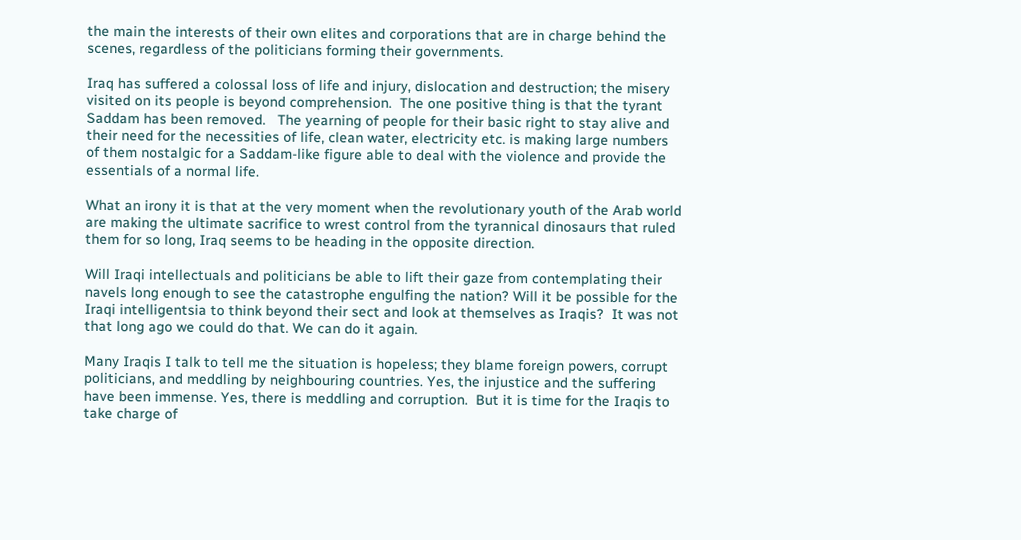the main the interests of their own elites and corporations that are in charge behind the scenes, regardless of the politicians forming their governments.

Iraq has suffered a colossal loss of life and injury, dislocation and destruction; the misery visited on its people is beyond comprehension.  The one positive thing is that the tyrant Saddam has been removed.   The yearning of people for their basic right to stay alive and their need for the necessities of life, clean water, electricity etc. is making large numbers of them nostalgic for a Saddam-like figure able to deal with the violence and provide the essentials of a normal life.

What an irony it is that at the very moment when the revolutionary youth of the Arab world are making the ultimate sacrifice to wrest control from the tyrannical dinosaurs that ruled them for so long, Iraq seems to be heading in the opposite direction.

Will Iraqi intellectuals and politicians be able to lift their gaze from contemplating their navels long enough to see the catastrophe engulfing the nation? Will it be possible for the Iraqi intelligentsia to think beyond their sect and look at themselves as Iraqis?  It was not that long ago we could do that. We can do it again.

Many Iraqis I talk to tell me the situation is hopeless; they blame foreign powers, corrupt politicians, and meddling by neighbouring countries. Yes, the injustice and the suffering have been immense. Yes, there is meddling and corruption.  But it is time for the Iraqis to take charge of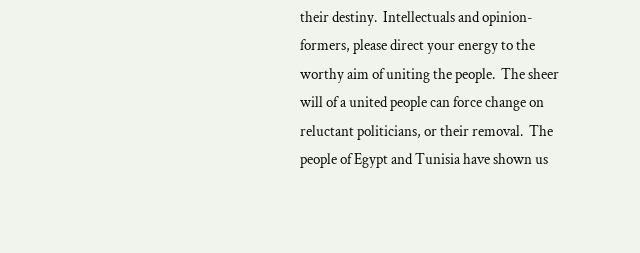their destiny.  Intellectuals and opinion-formers, please direct your energy to the worthy aim of uniting the people.  The sheer will of a united people can force change on reluctant politicians, or their removal.  The people of Egypt and Tunisia have shown us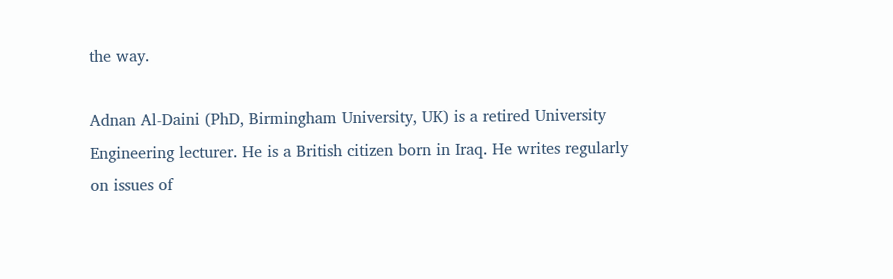the way.

Adnan Al-Daini (PhD, Birmingham University, UK) is a retired University Engineering lecturer. He is a British citizen born in Iraq. He writes regularly on issues of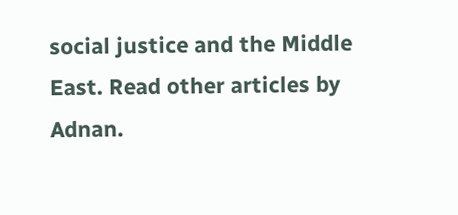social justice and the Middle East. Read other articles by Adnan.